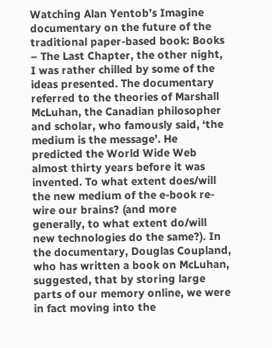Watching Alan Yentob’s Imagine documentary on the future of the traditional paper-based book: Books – The Last Chapter, the other night, I was rather chilled by some of the ideas presented. The documentary referred to the theories of Marshall McLuhan, the Canadian philosopher and scholar, who famously said, ‘the medium is the message’. He predicted the World Wide Web almost thirty years before it was invented. To what extent does/will the new medium of the e-book re-wire our brains? (and more generally, to what extent do/will new technologies do the same?). In the documentary, Douglas Coupland, who has written a book on McLuhan, suggested, that by storing large parts of our memory online, we were in fact moving into the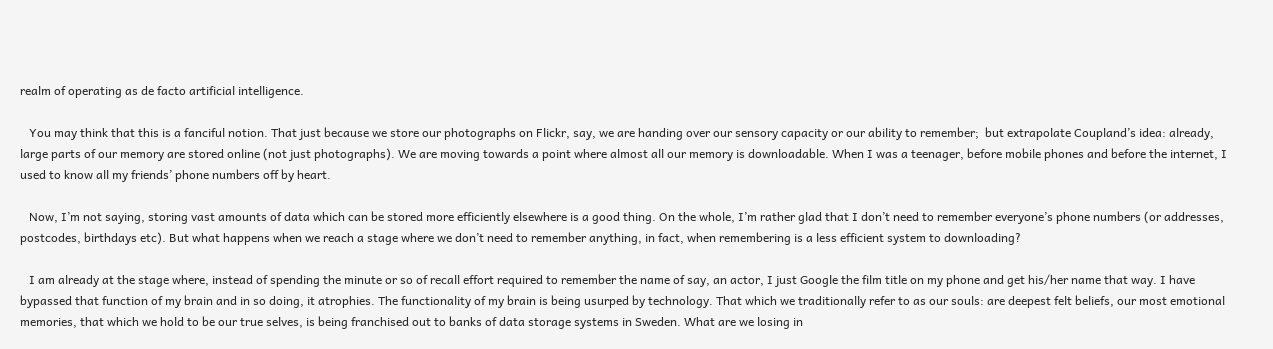realm of operating as de facto artificial intelligence.

   You may think that this is a fanciful notion. That just because we store our photographs on Flickr, say, we are handing over our sensory capacity or our ability to remember;  but extrapolate Coupland’s idea: already, large parts of our memory are stored online (not just photographs). We are moving towards a point where almost all our memory is downloadable. When I was a teenager, before mobile phones and before the internet, I used to know all my friends’ phone numbers off by heart.

   Now, I’m not saying, storing vast amounts of data which can be stored more efficiently elsewhere is a good thing. On the whole, I’m rather glad that I don’t need to remember everyone’s phone numbers (or addresses, postcodes, birthdays etc). But what happens when we reach a stage where we don’t need to remember anything, in fact, when remembering is a less efficient system to downloading?

   I am already at the stage where, instead of spending the minute or so of recall effort required to remember the name of say, an actor, I just Google the film title on my phone and get his/her name that way. I have bypassed that function of my brain and in so doing, it atrophies. The functionality of my brain is being usurped by technology. That which we traditionally refer to as our souls: are deepest felt beliefs, our most emotional memories, that which we hold to be our true selves, is being franchised out to banks of data storage systems in Sweden. What are we losing in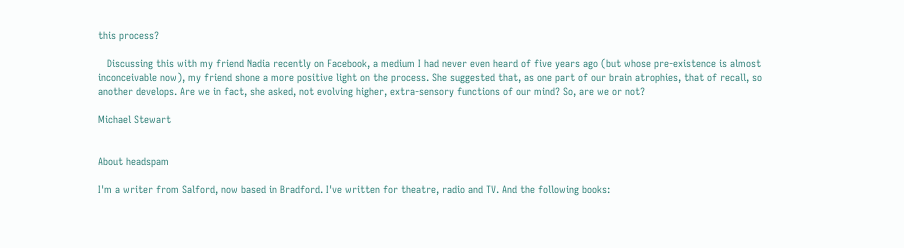this process?

   Discussing this with my friend Nadia recently on Facebook, a medium I had never even heard of five years ago (but whose pre-existence is almost inconceivable now), my friend shone a more positive light on the process. She suggested that, as one part of our brain atrophies, that of recall, so another develops. Are we in fact, she asked, not evolving higher, extra-sensory functions of our mind? So, are we or not?

Michael Stewart


About headspam

I'm a writer from Salford, now based in Bradford. I've written for theatre, radio and TV. And the following books: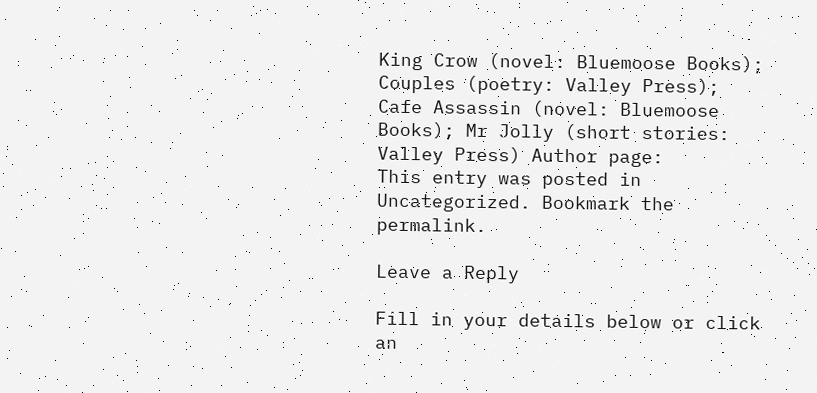King Crow (novel: Bluemoose Books); Couples (poetry: Valley Press); Cafe Assassin (novel: Bluemoose Books); Mr Jolly (short stories: Valley Press) Author page:
This entry was posted in Uncategorized. Bookmark the permalink.

Leave a Reply

Fill in your details below or click an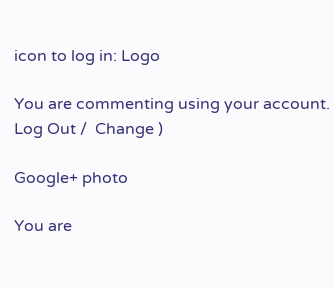icon to log in: Logo

You are commenting using your account. Log Out /  Change )

Google+ photo

You are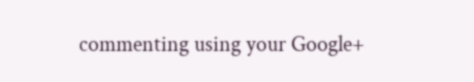commenting using your Google+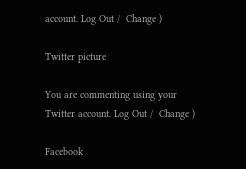account. Log Out /  Change )

Twitter picture

You are commenting using your Twitter account. Log Out /  Change )

Facebook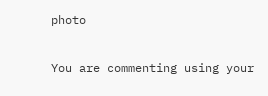photo

You are commenting using your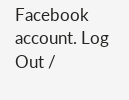Facebook account. Log Out /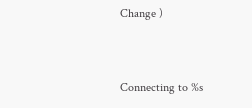Change )


Connecting to %s